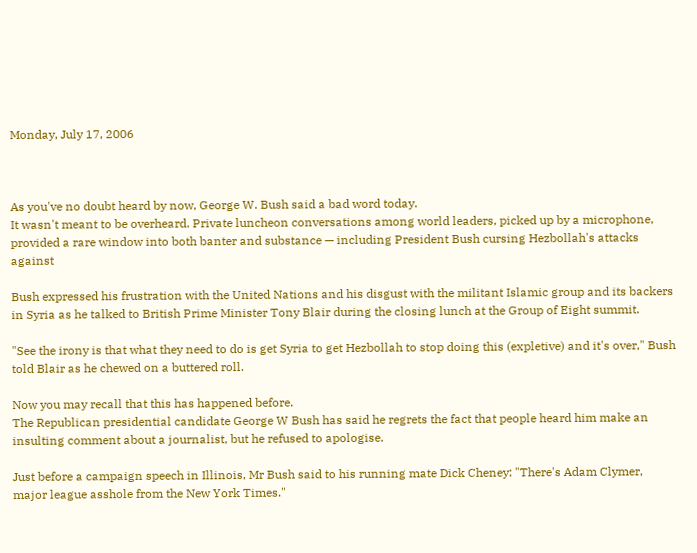Monday, July 17, 2006



As you've no doubt heard by now, George W. Bush said a bad word today.
It wasn't meant to be overheard. Private luncheon conversations among world leaders, picked up by a microphone, provided a rare window into both banter and substance — including President Bush cursing Hezbollah's attacks against

Bush expressed his frustration with the United Nations and his disgust with the militant Islamic group and its backers in Syria as he talked to British Prime Minister Tony Blair during the closing lunch at the Group of Eight summit.

"See the irony is that what they need to do is get Syria to get Hezbollah to stop doing this (expletive) and it's over," Bush told Blair as he chewed on a buttered roll.

Now you may recall that this has happened before.
The Republican presidential candidate George W Bush has said he regrets the fact that people heard him make an insulting comment about a journalist, but he refused to apologise.

Just before a campaign speech in Illinois, Mr Bush said to his running mate Dick Cheney: "There's Adam Clymer, major league asshole from the New York Times."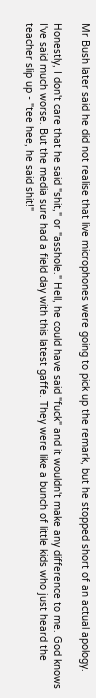Mr Bush later said he did not realise that live microphones were going to pick up the remark, but he stopped short of an actual apology.

Honestly, I don't care that he said "shit," or "asshole." Hell, he could have said "fuck" and it wouldn't make any difference to me. God knows I've said much worse. But the media sure had a field day with this latest gaffe. They were like a bunch of little kids who just heard the teacher slip up - "tee hee, he said shit!"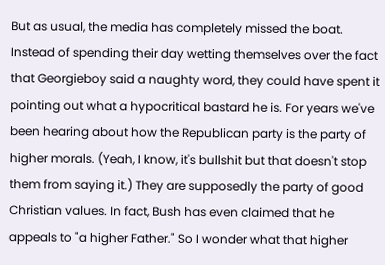But as usual, the media has completely missed the boat. Instead of spending their day wetting themselves over the fact that Georgieboy said a naughty word, they could have spent it pointing out what a hypocritical bastard he is. For years we've been hearing about how the Republican party is the party of higher morals. (Yeah, I know, it's bullshit but that doesn't stop them from saying it.) They are supposedly the party of good Christian values. In fact, Bush has even claimed that he appeals to "a higher Father." So I wonder what that higher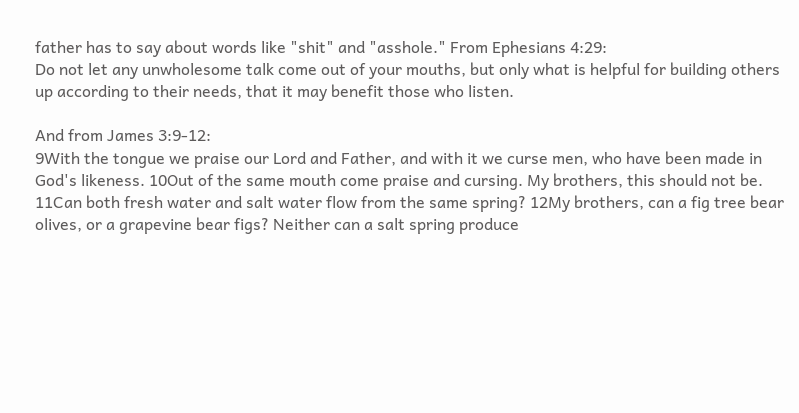father has to say about words like "shit" and "asshole." From Ephesians 4:29:
Do not let any unwholesome talk come out of your mouths, but only what is helpful for building others up according to their needs, that it may benefit those who listen.

And from James 3:9-12:
9With the tongue we praise our Lord and Father, and with it we curse men, who have been made in God's likeness. 10Out of the same mouth come praise and cursing. My brothers, this should not be. 11Can both fresh water and salt water flow from the same spring? 12My brothers, can a fig tree bear olives, or a grapevine bear figs? Neither can a salt spring produce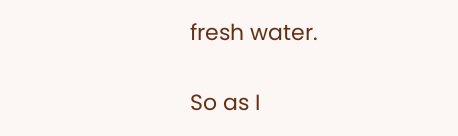fresh water.

So as I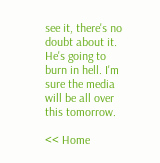see it, there's no doubt about it. He's going to burn in hell. I'm sure the media will be all over this tomorrow.

<< Home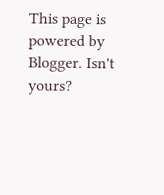This page is powered by Blogger. Isn't yours?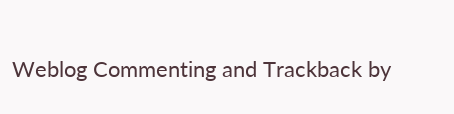Weblog Commenting and Trackback by